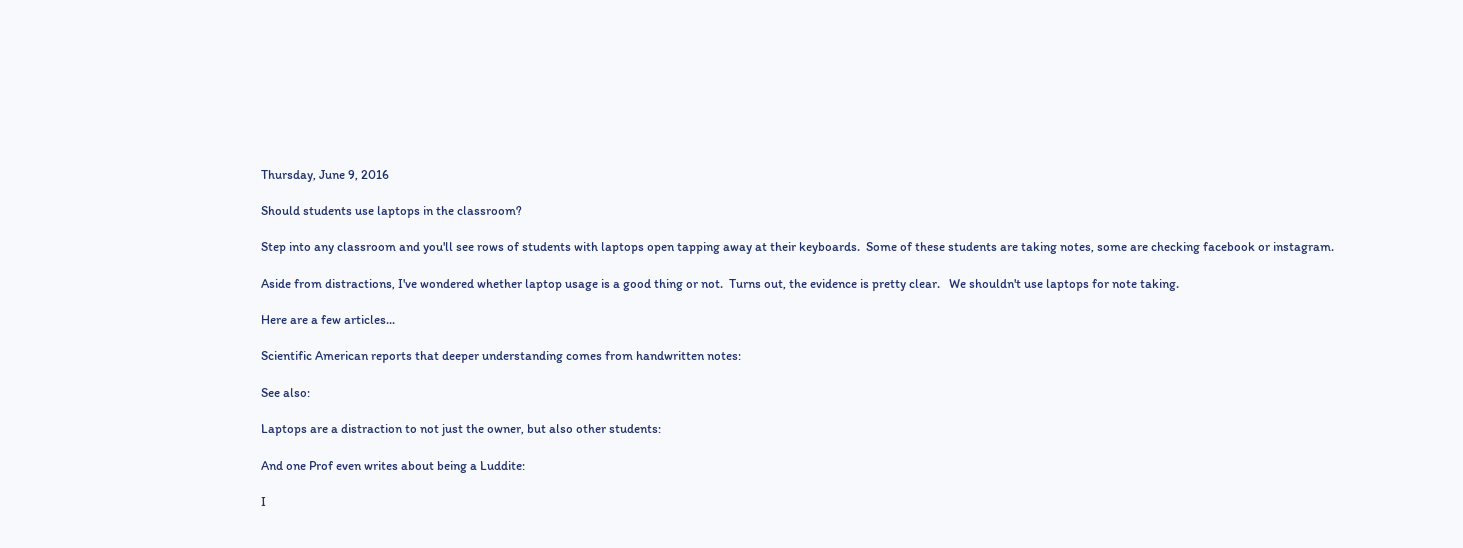Thursday, June 9, 2016

Should students use laptops in the classroom?

Step into any classroom and you'll see rows of students with laptops open tapping away at their keyboards.  Some of these students are taking notes, some are checking facebook or instagram.

Aside from distractions, I've wondered whether laptop usage is a good thing or not.  Turns out, the evidence is pretty clear.   We shouldn't use laptops for note taking.

Here are a few articles...

Scientific American reports that deeper understanding comes from handwritten notes:

See also:

Laptops are a distraction to not just the owner, but also other students:

And one Prof even writes about being a Luddite:

I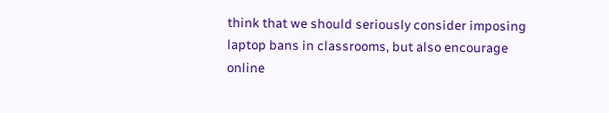think that we should seriously consider imposing laptop bans in classrooms, but also encourage online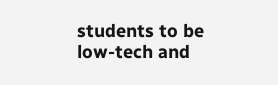students to be low-tech and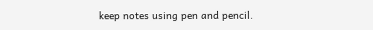keep notes using pen and pencil.